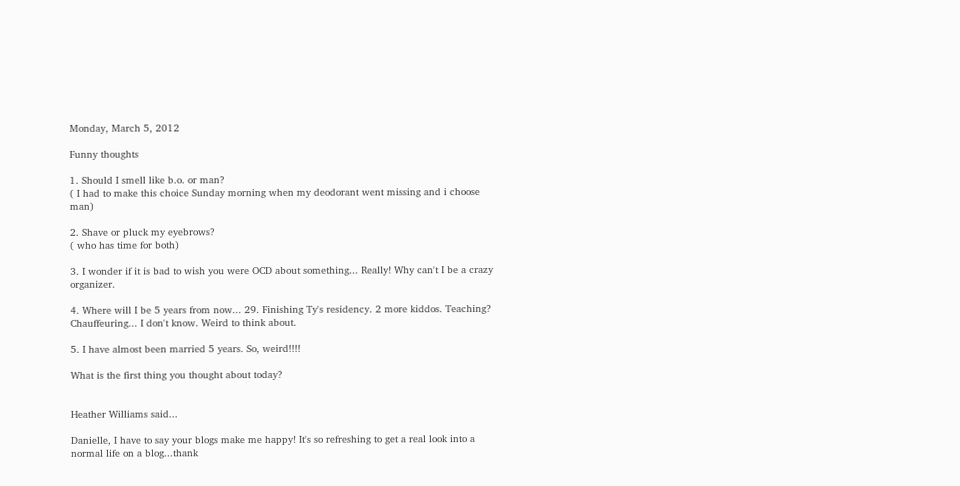Monday, March 5, 2012

Funny thoughts

1. Should I smell like b.o. or man?
( I had to make this choice Sunday morning when my deodorant went missing and i choose man)

2. Shave or pluck my eyebrows?
( who has time for both)

3. I wonder if it is bad to wish you were OCD about something... Really! Why can't I be a crazy organizer.

4. Where will I be 5 years from now... 29. Finishing Ty's residency. 2 more kiddos. Teaching? Chauffeuring... I don't know. Weird to think about.

5. I have almost been married 5 years. So, weird!!!!

What is the first thing you thought about today?


Heather Williams said...

Danielle, I have to say your blogs make me happy! It's so refreshing to get a real look into a normal life on a blog...thank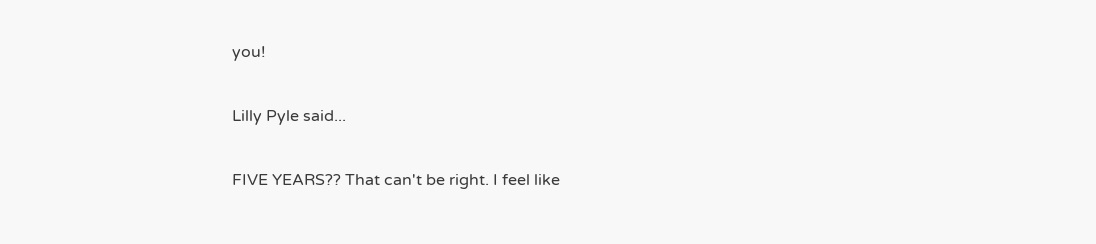you!

Lilly Pyle said...

FIVE YEARS?? That can't be right. I feel like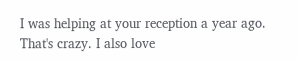I was helping at your reception a year ago. That's crazy. I also love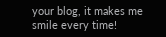your blog, it makes me smile every time!